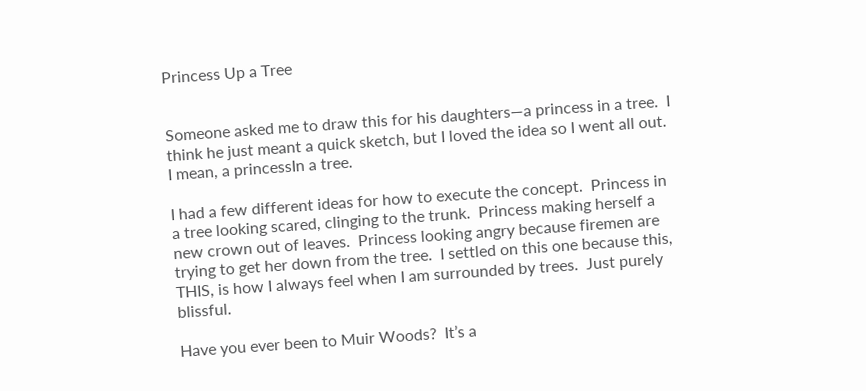Princess Up a Tree


Someone asked me to draw this for his daughters—a princess in a tree.  I think he just meant a quick sketch, but I loved the idea so I went all out.  I mean, a princessIn a tree.

I had a few different ideas for how to execute the concept.  Princess in a tree looking scared, clinging to the trunk.  Princess making herself a new crown out of leaves.  Princess looking angry because firemen are trying to get her down from the tree.  I settled on this one because this, THIS, is how I always feel when I am surrounded by trees.  Just purely blissful.

Have you ever been to Muir Woods?  It’s a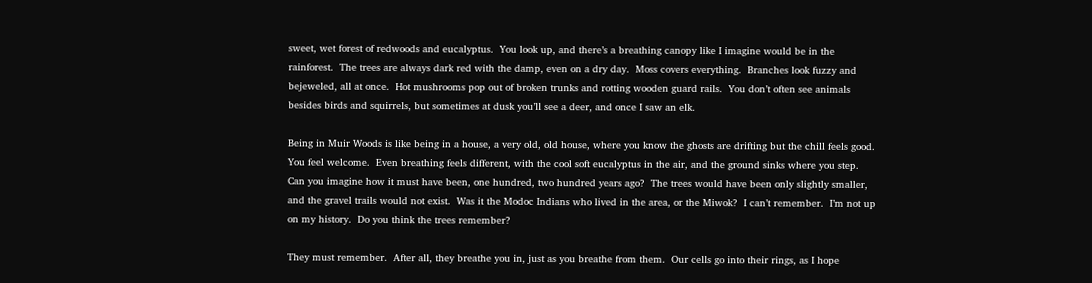sweet, wet forest of redwoods and eucalyptus.  You look up, and there’s a breathing canopy like I imagine would be in the rainforest.  The trees are always dark red with the damp, even on a dry day.  Moss covers everything.  Branches look fuzzy and bejeweled, all at once.  Hot mushrooms pop out of broken trunks and rotting wooden guard rails.  You don’t often see animals besides birds and squirrels, but sometimes at dusk you’ll see a deer, and once I saw an elk.

Being in Muir Woods is like being in a house, a very old, old house, where you know the ghosts are drifting but the chill feels good.  You feel welcome.  Even breathing feels different, with the cool soft eucalyptus in the air, and the ground sinks where you step.  Can you imagine how it must have been, one hundred, two hundred years ago?  The trees would have been only slightly smaller, and the gravel trails would not exist.  Was it the Modoc Indians who lived in the area, or the Miwok?  I can’t remember.  I’m not up on my history.  Do you think the trees remember?

They must remember.  After all, they breathe you in, just as you breathe from them.  Our cells go into their rings, as I hope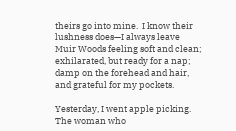theirs go into mine.  I know their lushness does—I always leave Muir Woods feeling soft and clean; exhilarated, but ready for a nap; damp on the forehead and hair, and grateful for my pockets.

Yesterday, I went apple picking.  The woman who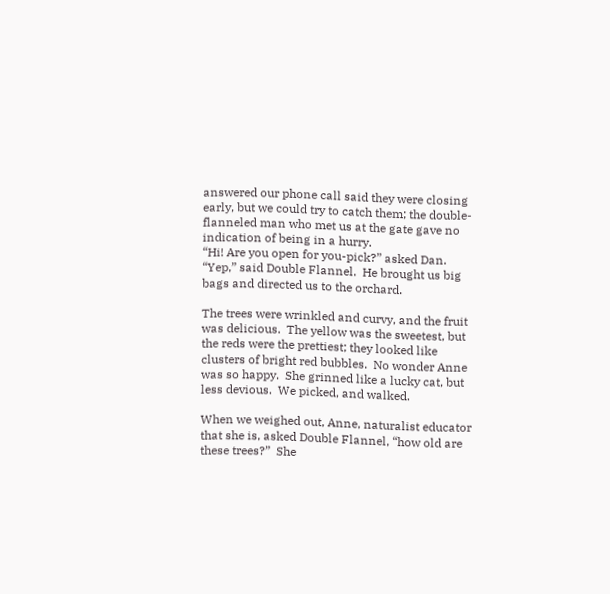answered our phone call said they were closing early, but we could try to catch them; the double-flanneled man who met us at the gate gave no indication of being in a hurry.
“Hi! Are you open for you-pick?” asked Dan.
“Yep,” said Double Flannel.  He brought us big bags and directed us to the orchard.

The trees were wrinkled and curvy, and the fruit was delicious.  The yellow was the sweetest, but the reds were the prettiest; they looked like clusters of bright red bubbles.  No wonder Anne was so happy.  She grinned like a lucky cat, but less devious.  We picked, and walked.

When we weighed out, Anne, naturalist educator that she is, asked Double Flannel, “how old are these trees?”  She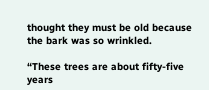thought they must be old because the bark was so wrinkled.

“These trees are about fifty-five years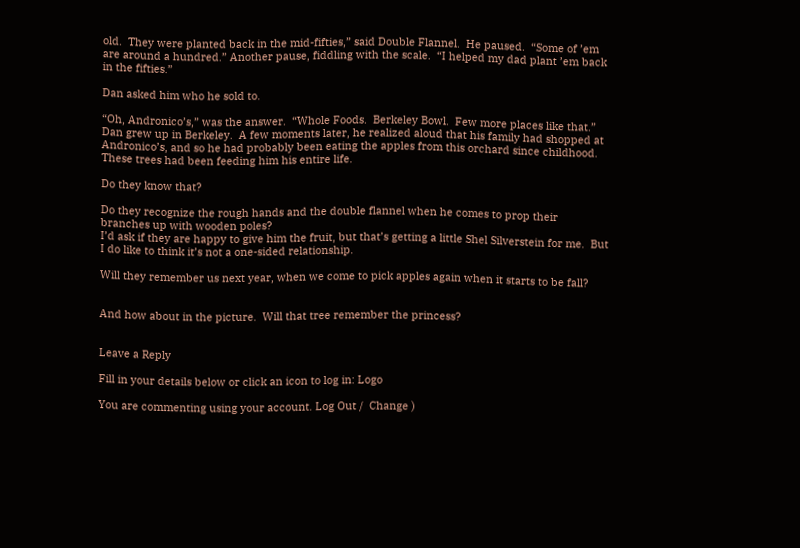old.  They were planted back in the mid-fifties,” said Double Flannel.  He paused.  “Some of ’em are around a hundred.” Another pause, fiddling with the scale.  “I helped my dad plant ’em back in the fifties.”

Dan asked him who he sold to.

“Oh, Andronico’s,” was the answer.  “Whole Foods.  Berkeley Bowl.  Few more places like that.”  Dan grew up in Berkeley.  A few moments later, he realized aloud that his family had shopped at Andronico’s, and so he had probably been eating the apples from this orchard since childhood.  These trees had been feeding him his entire life.

Do they know that?

Do they recognize the rough hands and the double flannel when he comes to prop their branches up with wooden poles?
I’d ask if they are happy to give him the fruit, but that’s getting a little Shel Silverstein for me.  But I do like to think it’s not a one-sided relationship.

Will they remember us next year, when we come to pick apples again when it starts to be fall?


And how about in the picture.  Will that tree remember the princess?


Leave a Reply

Fill in your details below or click an icon to log in: Logo

You are commenting using your account. Log Out /  Change )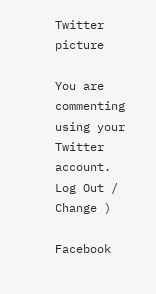Twitter picture

You are commenting using your Twitter account. Log Out /  Change )

Facebook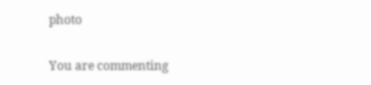photo

You are commenting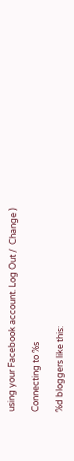using your Facebook account. Log Out /  Change )

Connecting to %s

%d bloggers like this: